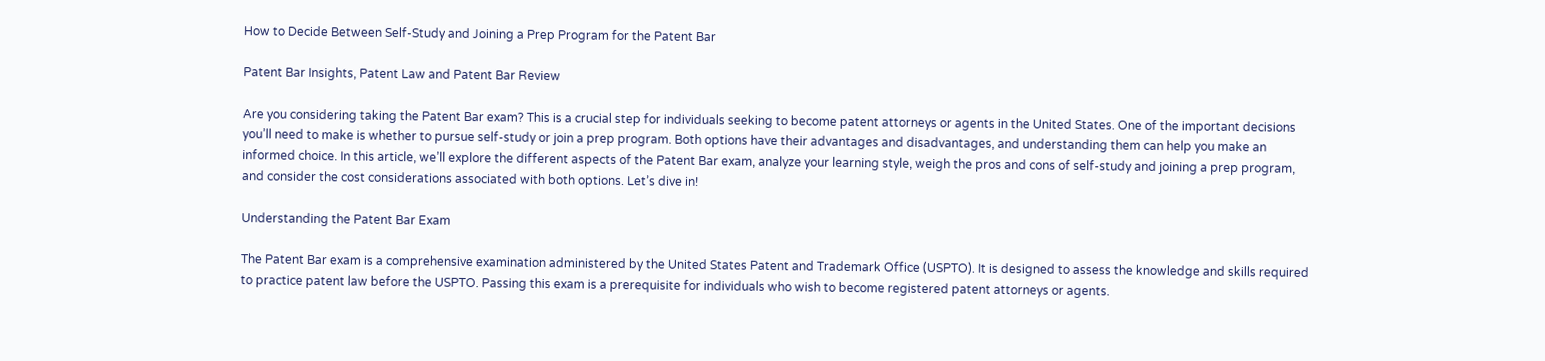How to Decide Between Self-Study and Joining a Prep Program for the Patent Bar

Patent Bar Insights, Patent Law and Patent Bar Review

Are you considering taking the Patent Bar exam? This is a crucial step for individuals seeking to become patent attorneys or agents in the United States. One of the important decisions you’ll need to make is whether to pursue self-study or join a prep program. Both options have their advantages and disadvantages, and understanding them can help you make an informed choice. In this article, we’ll explore the different aspects of the Patent Bar exam, analyze your learning style, weigh the pros and cons of self-study and joining a prep program, and consider the cost considerations associated with both options. Let’s dive in!

Understanding the Patent Bar Exam

The Patent Bar exam is a comprehensive examination administered by the United States Patent and Trademark Office (USPTO). It is designed to assess the knowledge and skills required to practice patent law before the USPTO. Passing this exam is a prerequisite for individuals who wish to become registered patent attorneys or agents.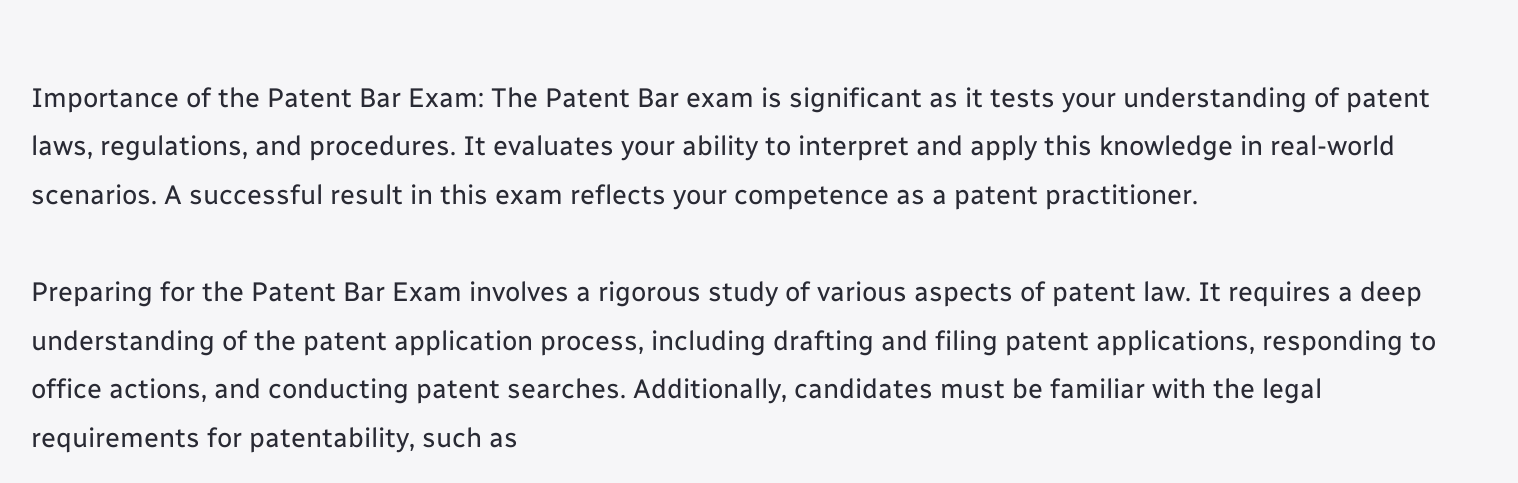Importance of the Patent Bar Exam: The Patent Bar exam is significant as it tests your understanding of patent laws, regulations, and procedures. It evaluates your ability to interpret and apply this knowledge in real-world scenarios. A successful result in this exam reflects your competence as a patent practitioner.

Preparing for the Patent Bar Exam involves a rigorous study of various aspects of patent law. It requires a deep understanding of the patent application process, including drafting and filing patent applications, responding to office actions, and conducting patent searches. Additionally, candidates must be familiar with the legal requirements for patentability, such as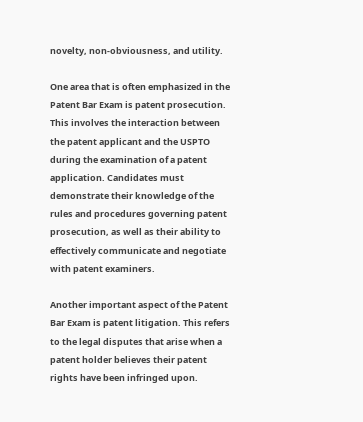novelty, non-obviousness, and utility.

One area that is often emphasized in the Patent Bar Exam is patent prosecution. This involves the interaction between the patent applicant and the USPTO during the examination of a patent application. Candidates must demonstrate their knowledge of the rules and procedures governing patent prosecution, as well as their ability to effectively communicate and negotiate with patent examiners.

Another important aspect of the Patent Bar Exam is patent litigation. This refers to the legal disputes that arise when a patent holder believes their patent rights have been infringed upon.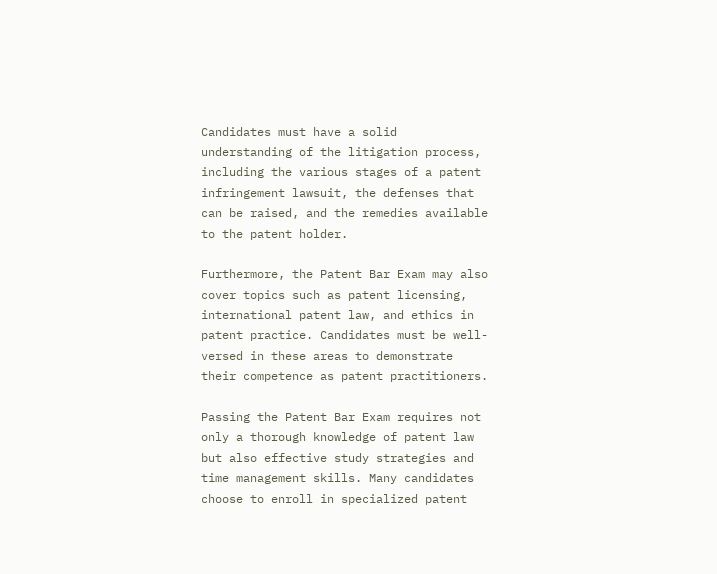Candidates must have a solid understanding of the litigation process, including the various stages of a patent infringement lawsuit, the defenses that can be raised, and the remedies available to the patent holder.

Furthermore, the Patent Bar Exam may also cover topics such as patent licensing, international patent law, and ethics in patent practice. Candidates must be well-versed in these areas to demonstrate their competence as patent practitioners.

Passing the Patent Bar Exam requires not only a thorough knowledge of patent law but also effective study strategies and time management skills. Many candidates choose to enroll in specialized patent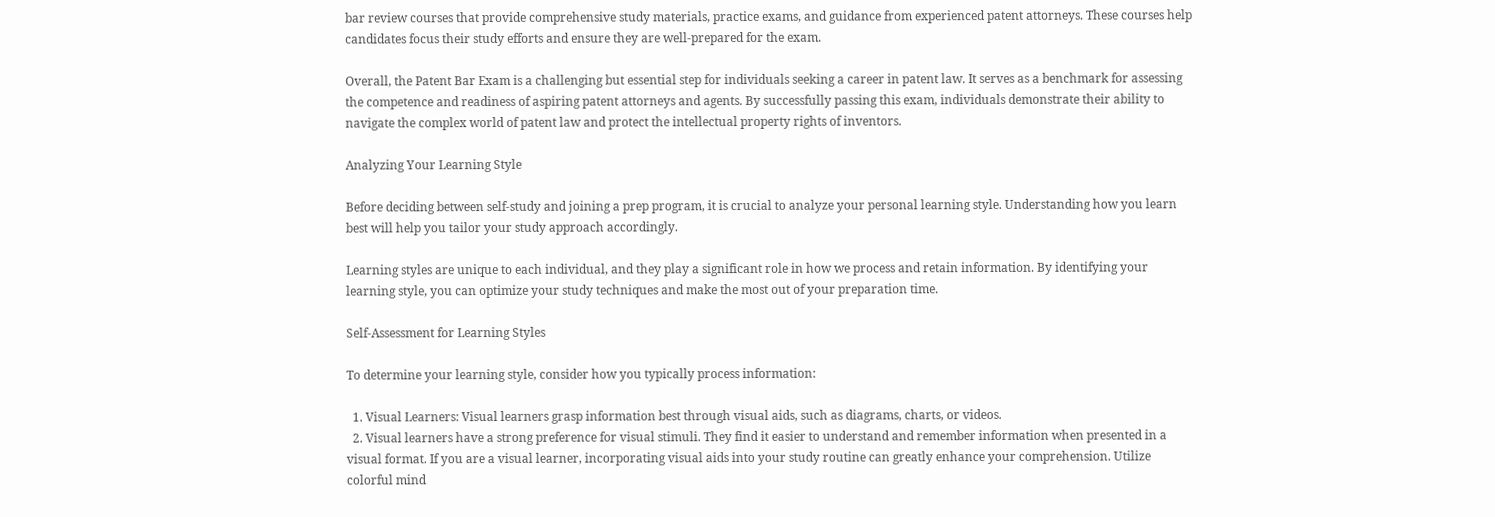bar review courses that provide comprehensive study materials, practice exams, and guidance from experienced patent attorneys. These courses help candidates focus their study efforts and ensure they are well-prepared for the exam.

Overall, the Patent Bar Exam is a challenging but essential step for individuals seeking a career in patent law. It serves as a benchmark for assessing the competence and readiness of aspiring patent attorneys and agents. By successfully passing this exam, individuals demonstrate their ability to navigate the complex world of patent law and protect the intellectual property rights of inventors.

Analyzing Your Learning Style

Before deciding between self-study and joining a prep program, it is crucial to analyze your personal learning style. Understanding how you learn best will help you tailor your study approach accordingly.

Learning styles are unique to each individual, and they play a significant role in how we process and retain information. By identifying your learning style, you can optimize your study techniques and make the most out of your preparation time.

Self-Assessment for Learning Styles

To determine your learning style, consider how you typically process information:

  1. Visual Learners: Visual learners grasp information best through visual aids, such as diagrams, charts, or videos.
  2. Visual learners have a strong preference for visual stimuli. They find it easier to understand and remember information when presented in a visual format. If you are a visual learner, incorporating visual aids into your study routine can greatly enhance your comprehension. Utilize colorful mind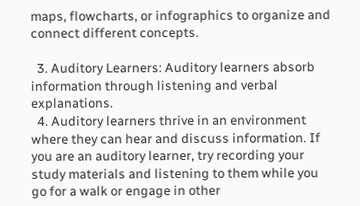maps, flowcharts, or infographics to organize and connect different concepts.

  3. Auditory Learners: Auditory learners absorb information through listening and verbal explanations.
  4. Auditory learners thrive in an environment where they can hear and discuss information. If you are an auditory learner, try recording your study materials and listening to them while you go for a walk or engage in other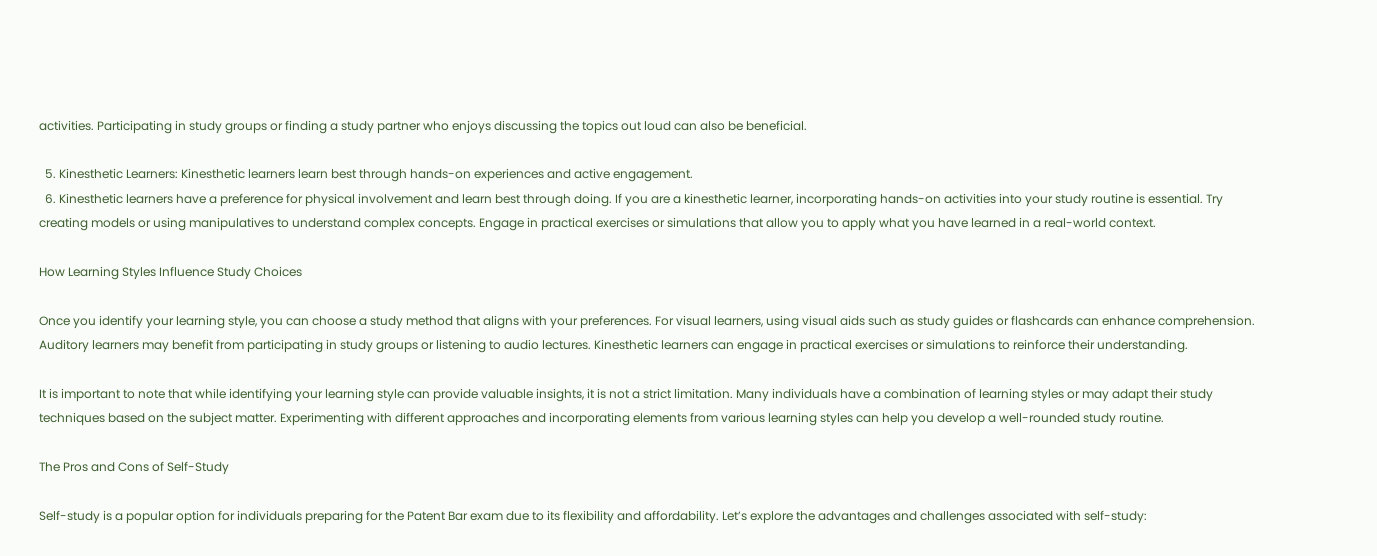activities. Participating in study groups or finding a study partner who enjoys discussing the topics out loud can also be beneficial.

  5. Kinesthetic Learners: Kinesthetic learners learn best through hands-on experiences and active engagement.
  6. Kinesthetic learners have a preference for physical involvement and learn best through doing. If you are a kinesthetic learner, incorporating hands-on activities into your study routine is essential. Try creating models or using manipulatives to understand complex concepts. Engage in practical exercises or simulations that allow you to apply what you have learned in a real-world context.

How Learning Styles Influence Study Choices

Once you identify your learning style, you can choose a study method that aligns with your preferences. For visual learners, using visual aids such as study guides or flashcards can enhance comprehension. Auditory learners may benefit from participating in study groups or listening to audio lectures. Kinesthetic learners can engage in practical exercises or simulations to reinforce their understanding.

It is important to note that while identifying your learning style can provide valuable insights, it is not a strict limitation. Many individuals have a combination of learning styles or may adapt their study techniques based on the subject matter. Experimenting with different approaches and incorporating elements from various learning styles can help you develop a well-rounded study routine.

The Pros and Cons of Self-Study

Self-study is a popular option for individuals preparing for the Patent Bar exam due to its flexibility and affordability. Let’s explore the advantages and challenges associated with self-study: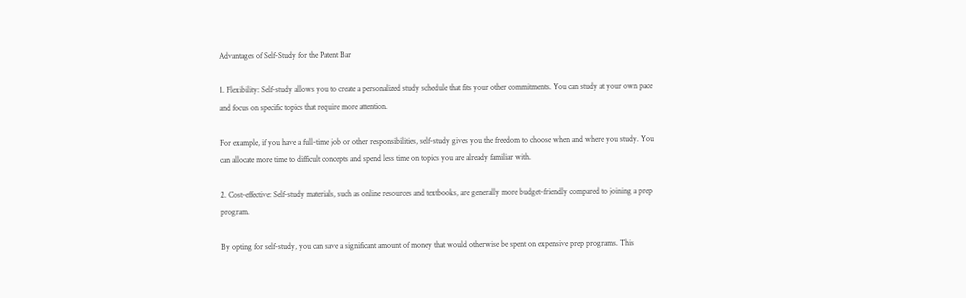Advantages of Self-Study for the Patent Bar

1. Flexibility: Self-study allows you to create a personalized study schedule that fits your other commitments. You can study at your own pace and focus on specific topics that require more attention.

For example, if you have a full-time job or other responsibilities, self-study gives you the freedom to choose when and where you study. You can allocate more time to difficult concepts and spend less time on topics you are already familiar with.

2. Cost-effective: Self-study materials, such as online resources and textbooks, are generally more budget-friendly compared to joining a prep program.

By opting for self-study, you can save a significant amount of money that would otherwise be spent on expensive prep programs. This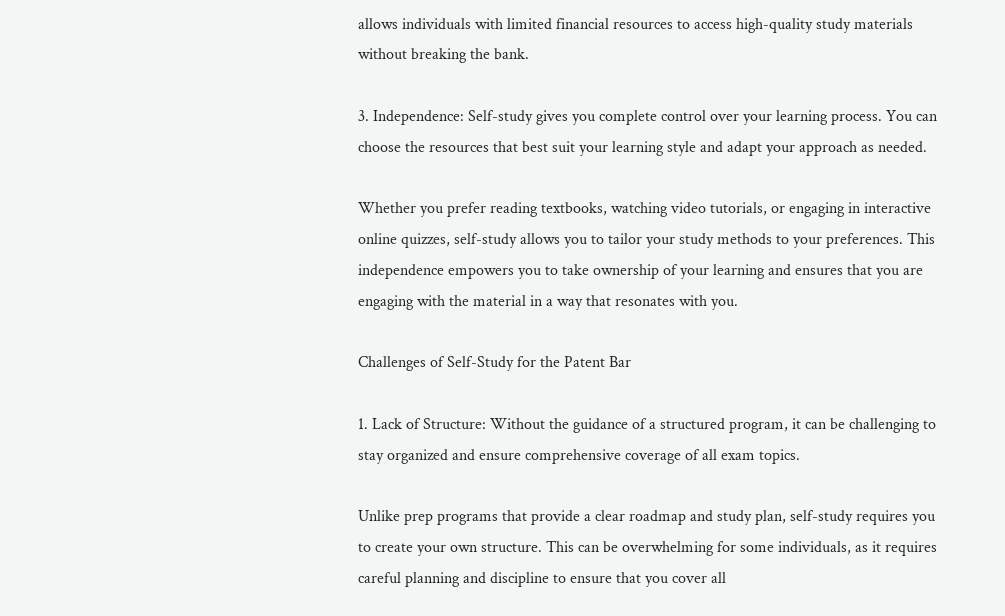allows individuals with limited financial resources to access high-quality study materials without breaking the bank.

3. Independence: Self-study gives you complete control over your learning process. You can choose the resources that best suit your learning style and adapt your approach as needed.

Whether you prefer reading textbooks, watching video tutorials, or engaging in interactive online quizzes, self-study allows you to tailor your study methods to your preferences. This independence empowers you to take ownership of your learning and ensures that you are engaging with the material in a way that resonates with you.

Challenges of Self-Study for the Patent Bar

1. Lack of Structure: Without the guidance of a structured program, it can be challenging to stay organized and ensure comprehensive coverage of all exam topics.

Unlike prep programs that provide a clear roadmap and study plan, self-study requires you to create your own structure. This can be overwhelming for some individuals, as it requires careful planning and discipline to ensure that you cover all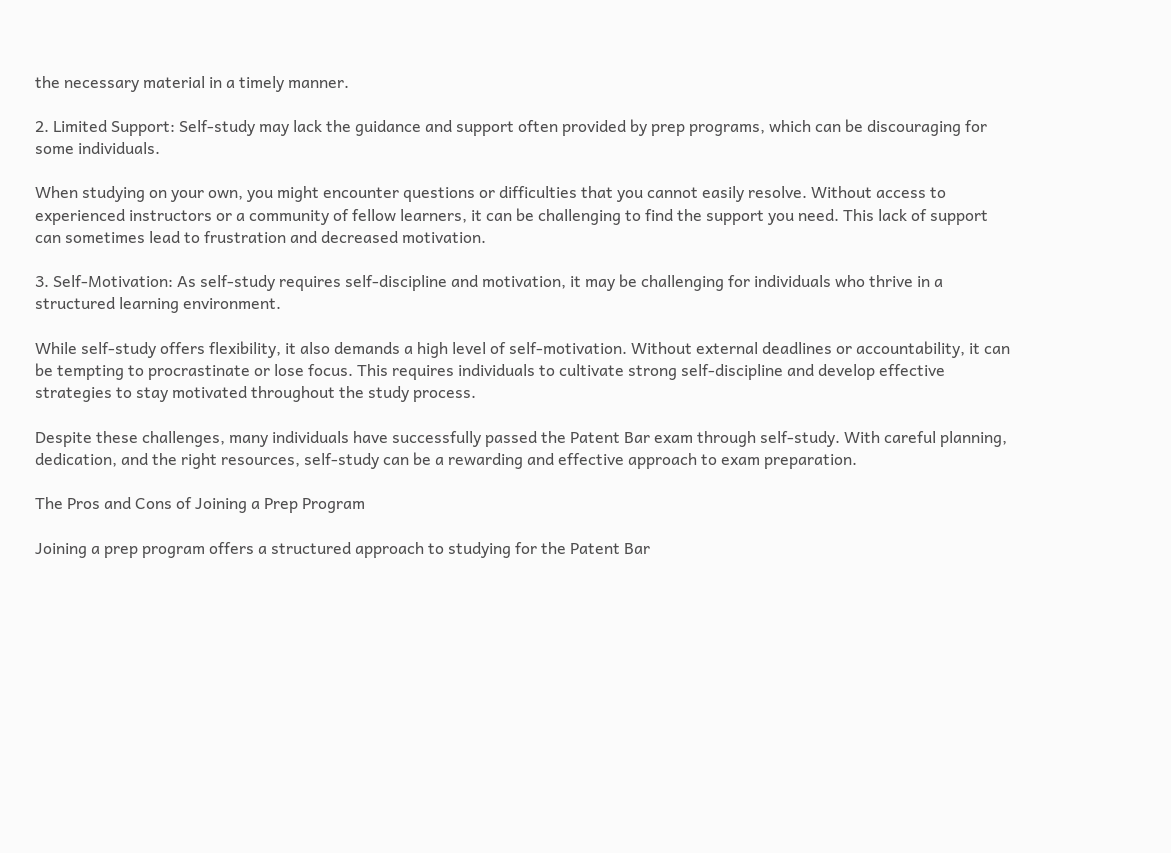the necessary material in a timely manner.

2. Limited Support: Self-study may lack the guidance and support often provided by prep programs, which can be discouraging for some individuals.

When studying on your own, you might encounter questions or difficulties that you cannot easily resolve. Without access to experienced instructors or a community of fellow learners, it can be challenging to find the support you need. This lack of support can sometimes lead to frustration and decreased motivation.

3. Self-Motivation: As self-study requires self-discipline and motivation, it may be challenging for individuals who thrive in a structured learning environment.

While self-study offers flexibility, it also demands a high level of self-motivation. Without external deadlines or accountability, it can be tempting to procrastinate or lose focus. This requires individuals to cultivate strong self-discipline and develop effective strategies to stay motivated throughout the study process.

Despite these challenges, many individuals have successfully passed the Patent Bar exam through self-study. With careful planning, dedication, and the right resources, self-study can be a rewarding and effective approach to exam preparation.

The Pros and Cons of Joining a Prep Program

Joining a prep program offers a structured approach to studying for the Patent Bar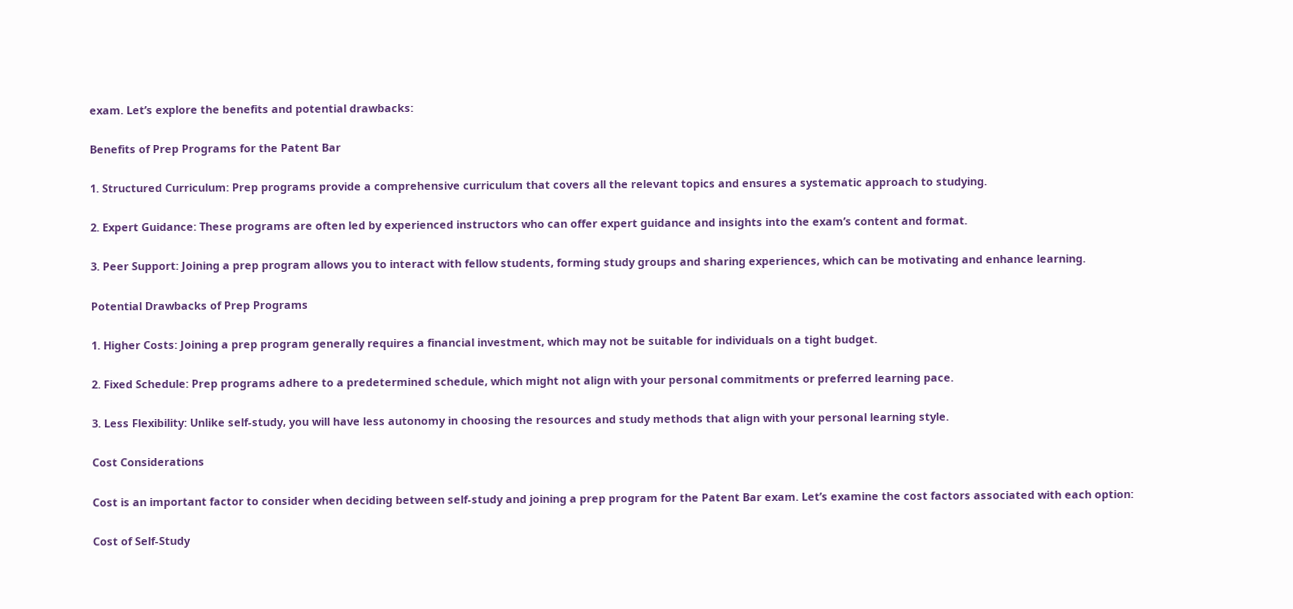exam. Let’s explore the benefits and potential drawbacks:

Benefits of Prep Programs for the Patent Bar

1. Structured Curriculum: Prep programs provide a comprehensive curriculum that covers all the relevant topics and ensures a systematic approach to studying.

2. Expert Guidance: These programs are often led by experienced instructors who can offer expert guidance and insights into the exam’s content and format.

3. Peer Support: Joining a prep program allows you to interact with fellow students, forming study groups and sharing experiences, which can be motivating and enhance learning.

Potential Drawbacks of Prep Programs

1. Higher Costs: Joining a prep program generally requires a financial investment, which may not be suitable for individuals on a tight budget.

2. Fixed Schedule: Prep programs adhere to a predetermined schedule, which might not align with your personal commitments or preferred learning pace.

3. Less Flexibility: Unlike self-study, you will have less autonomy in choosing the resources and study methods that align with your personal learning style.

Cost Considerations

Cost is an important factor to consider when deciding between self-study and joining a prep program for the Patent Bar exam. Let’s examine the cost factors associated with each option:

Cost of Self-Study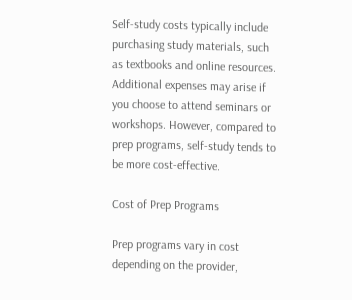Self-study costs typically include purchasing study materials, such as textbooks and online resources. Additional expenses may arise if you choose to attend seminars or workshops. However, compared to prep programs, self-study tends to be more cost-effective.

Cost of Prep Programs

Prep programs vary in cost depending on the provider,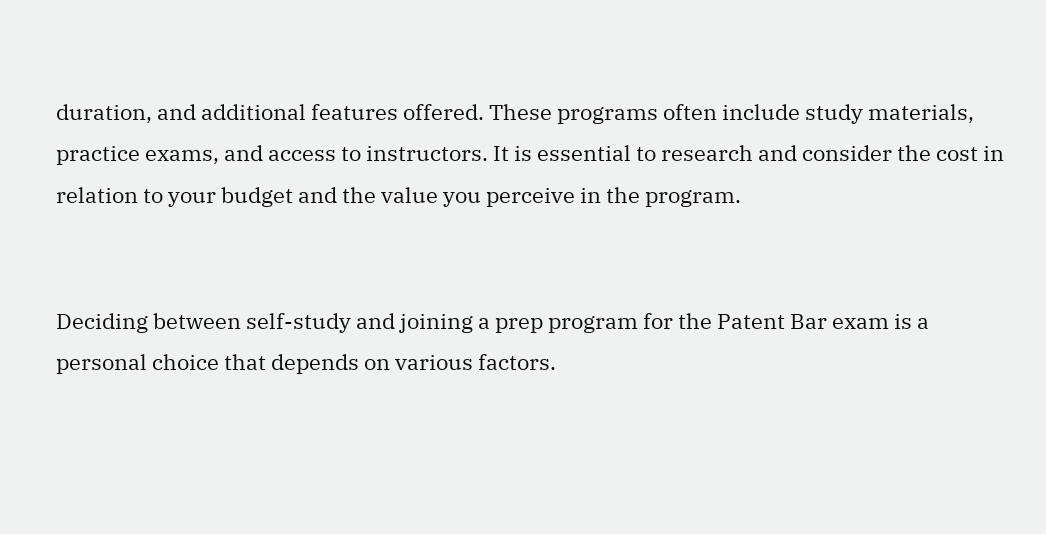duration, and additional features offered. These programs often include study materials, practice exams, and access to instructors. It is essential to research and consider the cost in relation to your budget and the value you perceive in the program.


Deciding between self-study and joining a prep program for the Patent Bar exam is a personal choice that depends on various factors.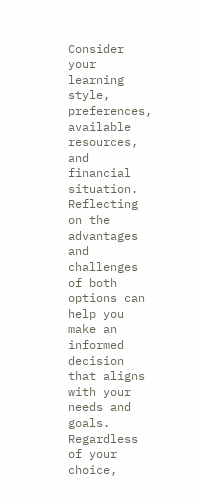Consider your learning style, preferences, available resources, and financial situation. Reflecting on the advantages and challenges of both options can help you make an informed decision that aligns with your needs and goals. Regardless of your choice,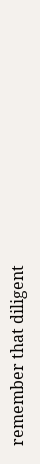remember that diligent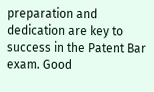preparation and dedication are key to success in the Patent Bar exam. Good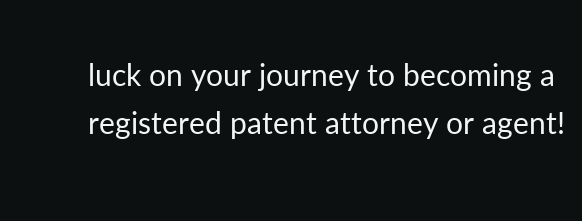luck on your journey to becoming a registered patent attorney or agent!